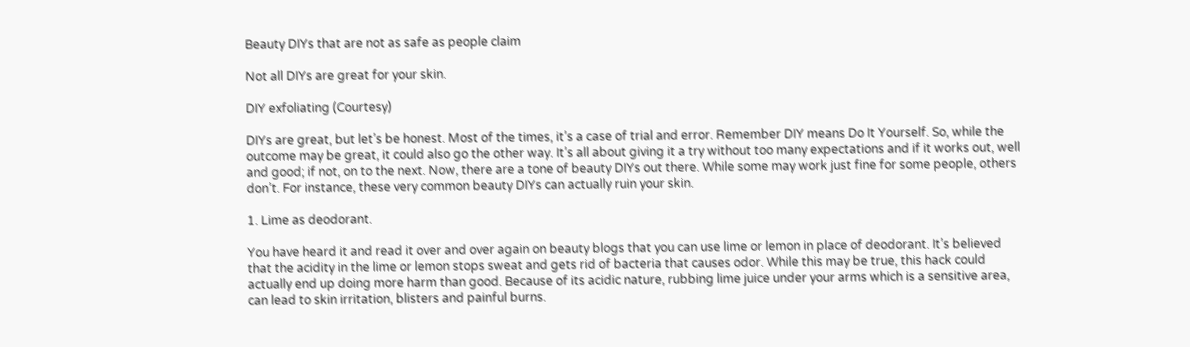Beauty DIYs that are not as safe as people claim

Not all DIYs are great for your skin.

DIY exfoliating (Courtesy)

DIYs are great, but let’s be honest. Most of the times, it’s a case of trial and error. Remember DIY means Do It Yourself. So, while the outcome may be great, it could also go the other way. It’s all about giving it a try without too many expectations and if it works out, well and good; if not, on to the next. Now, there are a tone of beauty DIYs out there. While some may work just fine for some people, others don’t. For instance, these very common beauty DIYs can actually ruin your skin.

1. Lime as deodorant.

You have heard it and read it over and over again on beauty blogs that you can use lime or lemon in place of deodorant. It’s believed that the acidity in the lime or lemon stops sweat and gets rid of bacteria that causes odor. While this may be true, this hack could actually end up doing more harm than good. Because of its acidic nature, rubbing lime juice under your arms which is a sensitive area, can lead to skin irritation, blisters and painful burns.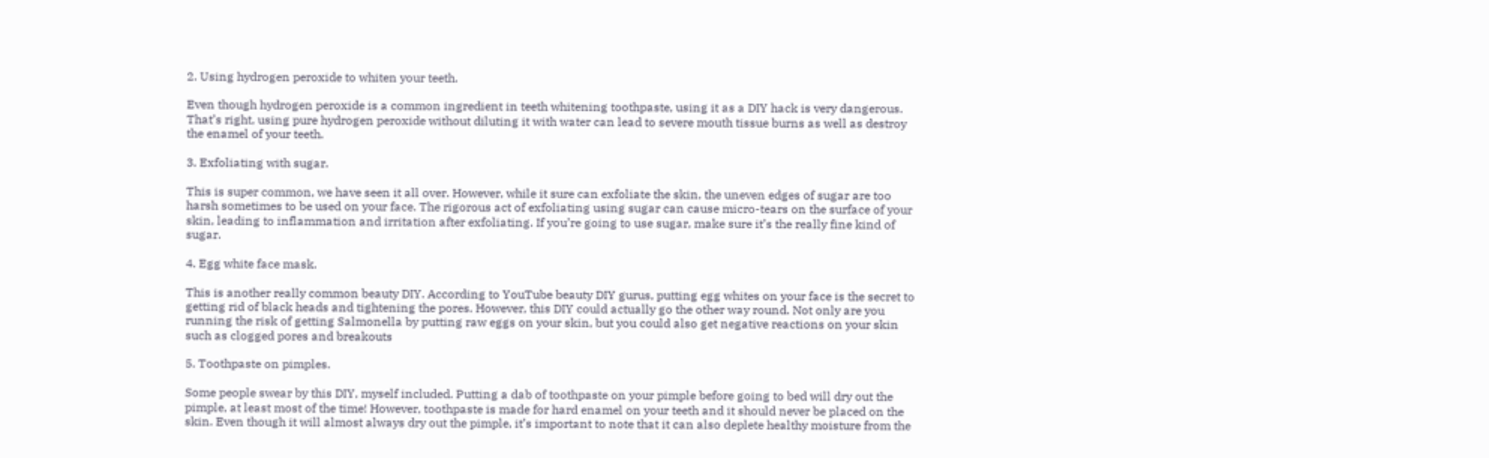2. Using hydrogen peroxide to whiten your teeth.

Even though hydrogen peroxide is a common ingredient in teeth whitening toothpaste, using it as a DIY hack is very dangerous. That’s right, using pure hydrogen peroxide without diluting it with water can lead to severe mouth tissue burns as well as destroy the enamel of your teeth.

3. Exfoliating with sugar.

This is super common, we have seen it all over. However, while it sure can exfoliate the skin, the uneven edges of sugar are too harsh sometimes to be used on your face. The rigorous act of exfoliating using sugar can cause micro-tears on the surface of your skin, leading to inflammation and irritation after exfoliating. If you’re going to use sugar, make sure it’s the really fine kind of sugar.

4. Egg white face mask.

This is another really common beauty DIY. According to YouTube beauty DIY gurus, putting egg whites on your face is the secret to getting rid of black heads and tightening the pores. However, this DIY could actually go the other way round. Not only are you running the risk of getting Salmonella by putting raw eggs on your skin, but you could also get negative reactions on your skin such as clogged pores and breakouts

5. Toothpaste on pimples.

Some people swear by this DIY, myself included. Putting a dab of toothpaste on your pimple before going to bed will dry out the pimple, at least most of the time! However, toothpaste is made for hard enamel on your teeth and it should never be placed on the skin. Even though it will almost always dry out the pimple, it’s important to note that it can also deplete healthy moisture from the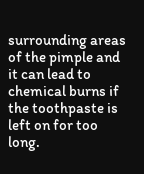surrounding areas of the pimple and it can lead to chemical burns if the toothpaste is left on for too long.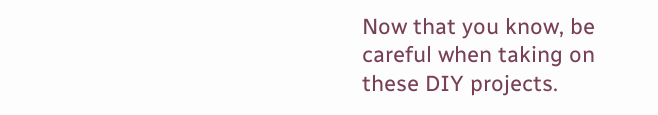Now that you know, be careful when taking on these DIY projects.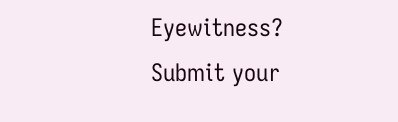Eyewitness? Submit your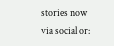stories now via social or: